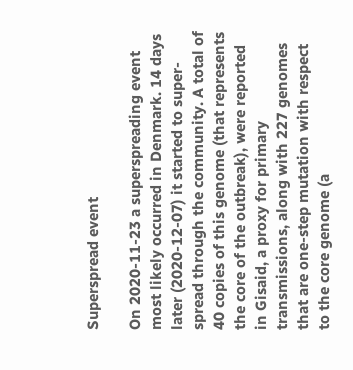Superspread event

On 2020-11-23 a superspreading event most likely occurred in Denmark. 14 days later (2020-12-07) it started to super-spread through the community. A total of 40 copies of this genome (that represents the core of the outbreak), were reported in Gisaid, a proxy for primary transmissions, along with 227 genomes that are one-step mutation with respect to the core genome (a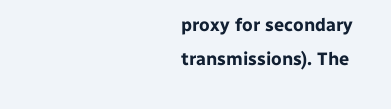proxy for secondary transmissions). The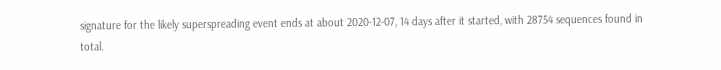signature for the likely superspreading event ends at about 2020-12-07, 14 days after it started, with 28754 sequences found in total.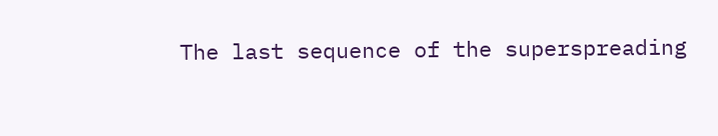The last sequence of the superspreading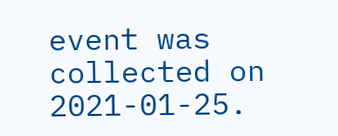event was collected on 2021-01-25.